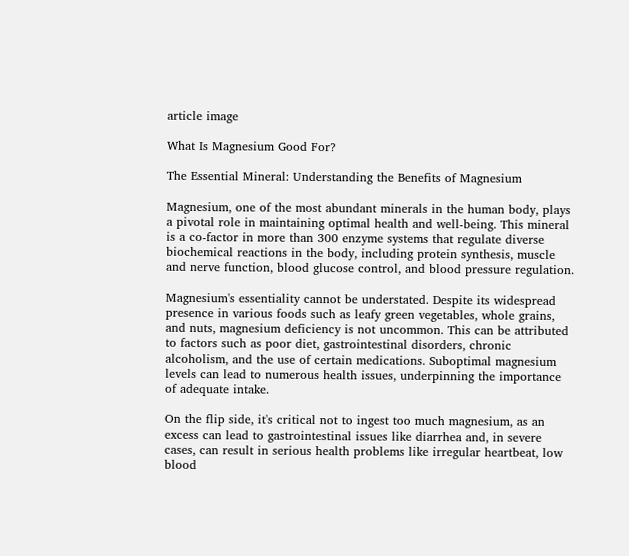article image

What Is Magnesium Good For?

The Essential Mineral: Understanding the Benefits of Magnesium

Magnesium, one of the most abundant minerals in the human body, plays a pivotal role in maintaining optimal health and well-being. This mineral is a co-factor in more than 300 enzyme systems that regulate diverse biochemical reactions in the body, including protein synthesis, muscle and nerve function, blood glucose control, and blood pressure regulation.

Magnesium's essentiality cannot be understated. Despite its widespread presence in various foods such as leafy green vegetables, whole grains, and nuts, magnesium deficiency is not uncommon. This can be attributed to factors such as poor diet, gastrointestinal disorders, chronic alcoholism, and the use of certain medications. Suboptimal magnesium levels can lead to numerous health issues, underpinning the importance of adequate intake.

On the flip side, it's critical not to ingest too much magnesium, as an excess can lead to gastrointestinal issues like diarrhea and, in severe cases, can result in serious health problems like irregular heartbeat, low blood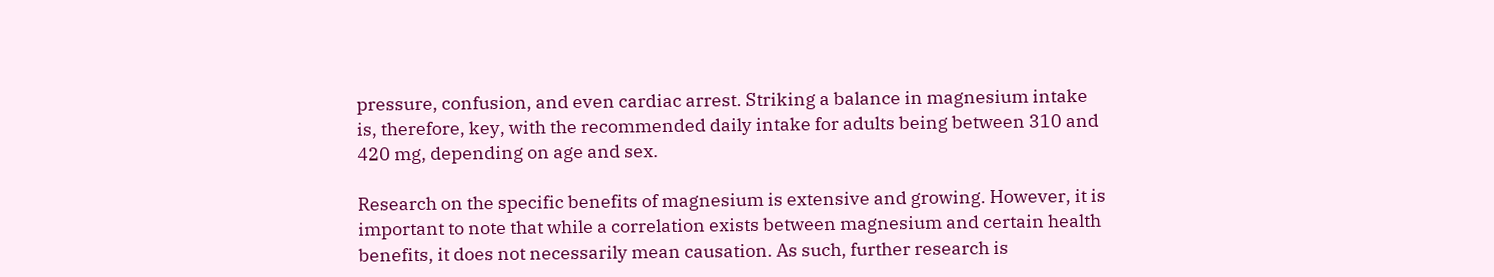pressure, confusion, and even cardiac arrest. Striking a balance in magnesium intake is, therefore, key, with the recommended daily intake for adults being between 310 and 420 mg, depending on age and sex.

Research on the specific benefits of magnesium is extensive and growing. However, it is important to note that while a correlation exists between magnesium and certain health benefits, it does not necessarily mean causation. As such, further research is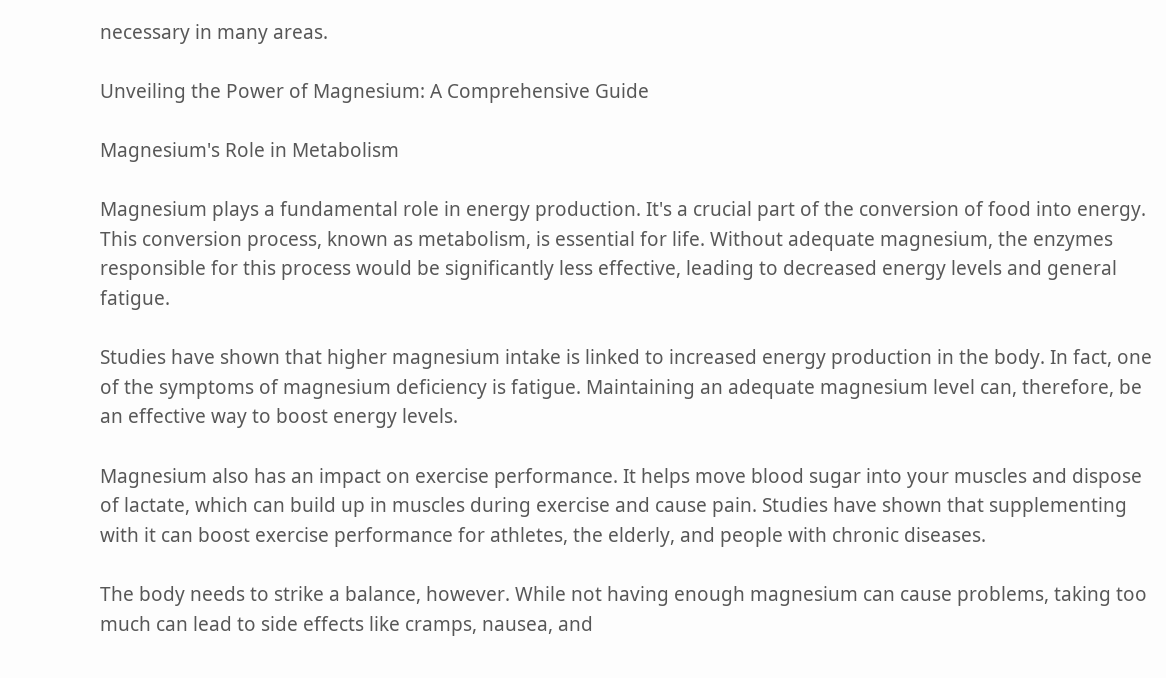necessary in many areas.

Unveiling the Power of Magnesium: A Comprehensive Guide

Magnesium's Role in Metabolism

Magnesium plays a fundamental role in energy production. It's a crucial part of the conversion of food into energy. This conversion process, known as metabolism, is essential for life. Without adequate magnesium, the enzymes responsible for this process would be significantly less effective, leading to decreased energy levels and general fatigue.

Studies have shown that higher magnesium intake is linked to increased energy production in the body. In fact, one of the symptoms of magnesium deficiency is fatigue. Maintaining an adequate magnesium level can, therefore, be an effective way to boost energy levels.

Magnesium also has an impact on exercise performance. It helps move blood sugar into your muscles and dispose of lactate, which can build up in muscles during exercise and cause pain. Studies have shown that supplementing with it can boost exercise performance for athletes, the elderly, and people with chronic diseases.

The body needs to strike a balance, however. While not having enough magnesium can cause problems, taking too much can lead to side effects like cramps, nausea, and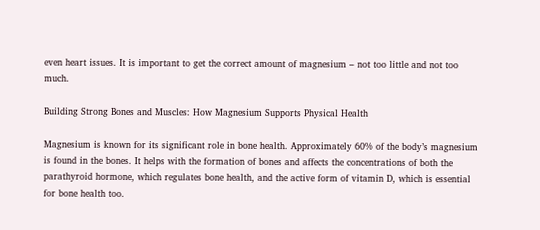even heart issues. It is important to get the correct amount of magnesium – not too little and not too much.

Building Strong Bones and Muscles: How Magnesium Supports Physical Health

Magnesium is known for its significant role in bone health. Approximately 60% of the body’s magnesium is found in the bones. It helps with the formation of bones and affects the concentrations of both the parathyroid hormone, which regulates bone health, and the active form of vitamin D, which is essential for bone health too.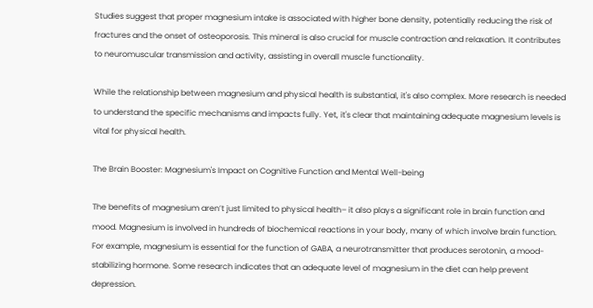Studies suggest that proper magnesium intake is associated with higher bone density, potentially reducing the risk of fractures and the onset of osteoporosis. This mineral is also crucial for muscle contraction and relaxation. It contributes to neuromuscular transmission and activity, assisting in overall muscle functionality.

While the relationship between magnesium and physical health is substantial, it's also complex. More research is needed to understand the specific mechanisms and impacts fully. Yet, it's clear that maintaining adequate magnesium levels is vital for physical health.

The Brain Booster: Magnesium's Impact on Cognitive Function and Mental Well-being

The benefits of magnesium aren’t just limited to physical health– it also plays a significant role in brain function and mood. Magnesium is involved in hundreds of biochemical reactions in your body, many of which involve brain function. For example, magnesium is essential for the function of GABA, a neurotransmitter that produces serotonin, a mood-stabilizing hormone. Some research indicates that an adequate level of magnesium in the diet can help prevent depression.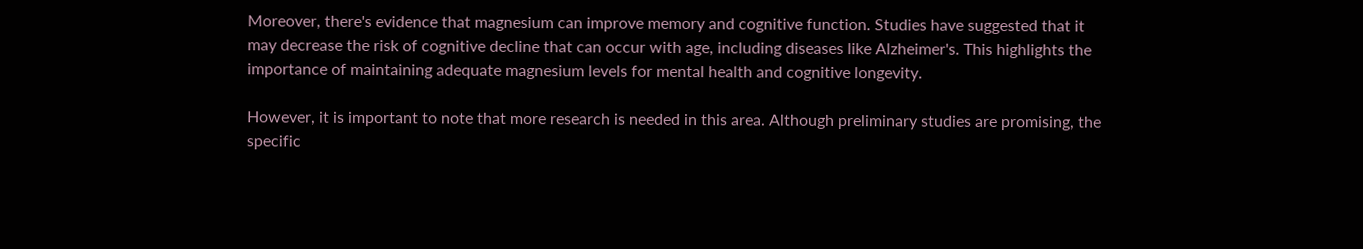Moreover, there's evidence that magnesium can improve memory and cognitive function. Studies have suggested that it may decrease the risk of cognitive decline that can occur with age, including diseases like Alzheimer's. This highlights the importance of maintaining adequate magnesium levels for mental health and cognitive longevity.

However, it is important to note that more research is needed in this area. Although preliminary studies are promising, the specific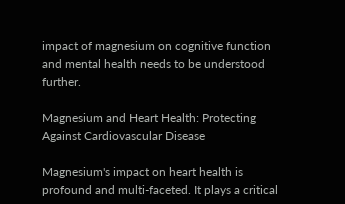impact of magnesium on cognitive function and mental health needs to be understood further.

Magnesium and Heart Health: Protecting Against Cardiovascular Disease

Magnesium's impact on heart health is profound and multi-faceted. It plays a critical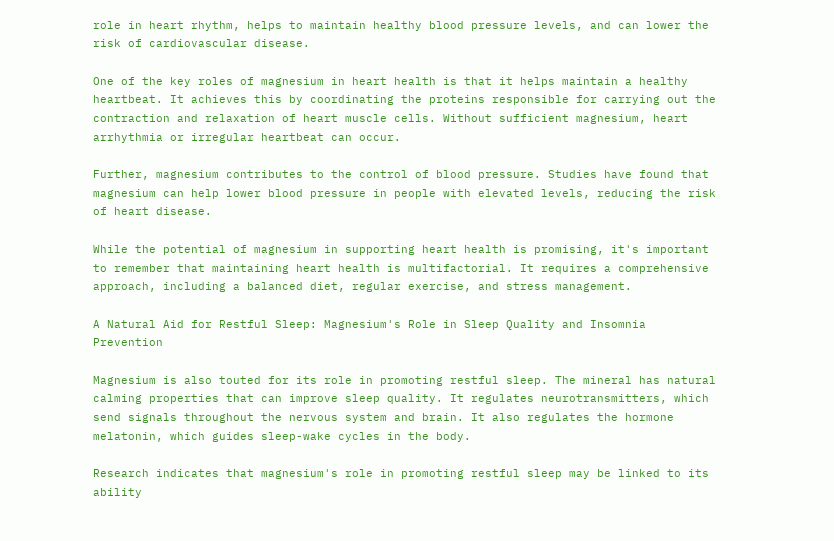role in heart rhythm, helps to maintain healthy blood pressure levels, and can lower the risk of cardiovascular disease.

One of the key roles of magnesium in heart health is that it helps maintain a healthy heartbeat. It achieves this by coordinating the proteins responsible for carrying out the contraction and relaxation of heart muscle cells. Without sufficient magnesium, heart arrhythmia or irregular heartbeat can occur.

Further, magnesium contributes to the control of blood pressure. Studies have found that magnesium can help lower blood pressure in people with elevated levels, reducing the risk of heart disease.

While the potential of magnesium in supporting heart health is promising, it's important to remember that maintaining heart health is multifactorial. It requires a comprehensive approach, including a balanced diet, regular exercise, and stress management.

A Natural Aid for Restful Sleep: Magnesium's Role in Sleep Quality and Insomnia Prevention

Magnesium is also touted for its role in promoting restful sleep. The mineral has natural calming properties that can improve sleep quality. It regulates neurotransmitters, which send signals throughout the nervous system and brain. It also regulates the hormone melatonin, which guides sleep-wake cycles in the body.

Research indicates that magnesium's role in promoting restful sleep may be linked to its ability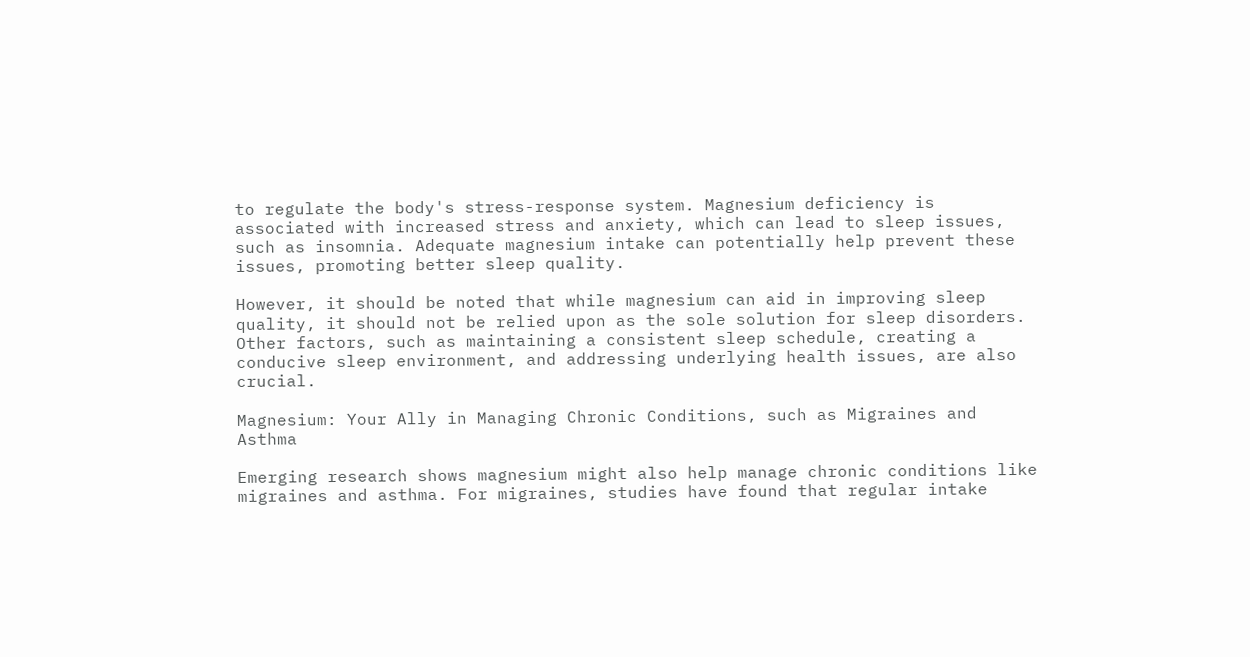to regulate the body's stress-response system. Magnesium deficiency is associated with increased stress and anxiety, which can lead to sleep issues, such as insomnia. Adequate magnesium intake can potentially help prevent these issues, promoting better sleep quality.

However, it should be noted that while magnesium can aid in improving sleep quality, it should not be relied upon as the sole solution for sleep disorders. Other factors, such as maintaining a consistent sleep schedule, creating a conducive sleep environment, and addressing underlying health issues, are also crucial.

Magnesium: Your Ally in Managing Chronic Conditions, such as Migraines and Asthma

Emerging research shows magnesium might also help manage chronic conditions like migraines and asthma. For migraines, studies have found that regular intake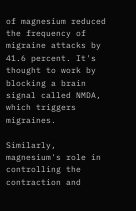of magnesium reduced the frequency of migraine attacks by 41.6 percent. It's thought to work by blocking a brain signal called NMDA, which triggers migraines.

Similarly, magnesium's role in controlling the contraction and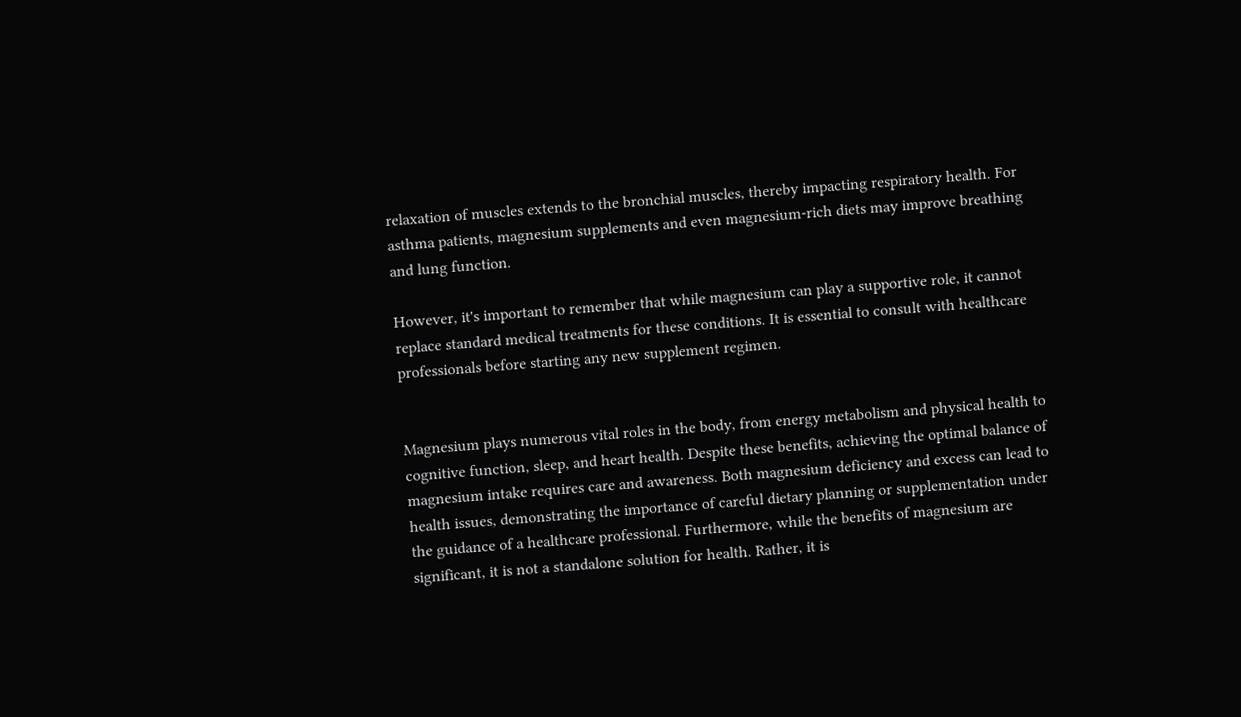relaxation of muscles extends to the bronchial muscles, thereby impacting respiratory health. For asthma patients, magnesium supplements and even magnesium-rich diets may improve breathing and lung function.

However, it's important to remember that while magnesium can play a supportive role, it cannot replace standard medical treatments for these conditions. It is essential to consult with healthcare professionals before starting any new supplement regimen.


Magnesium plays numerous vital roles in the body, from energy metabolism and physical health to cognitive function, sleep, and heart health. Despite these benefits, achieving the optimal balance of magnesium intake requires care and awareness. Both magnesium deficiency and excess can lead to health issues, demonstrating the importance of careful dietary planning or supplementation under the guidance of a healthcare professional. Furthermore, while the benefits of magnesium are significant, it is not a standalone solution for health. Rather, it is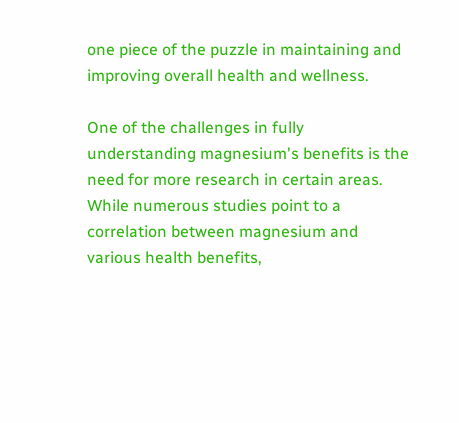one piece of the puzzle in maintaining and improving overall health and wellness.

One of the challenges in fully understanding magnesium's benefits is the need for more research in certain areas. While numerous studies point to a correlation between magnesium and various health benefits,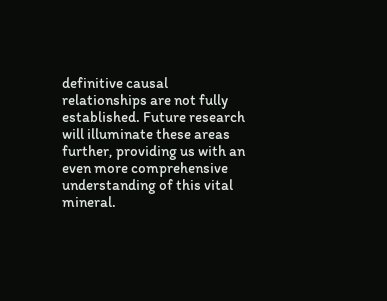definitive causal relationships are not fully established. Future research will illuminate these areas further, providing us with an even more comprehensive understanding of this vital mineral.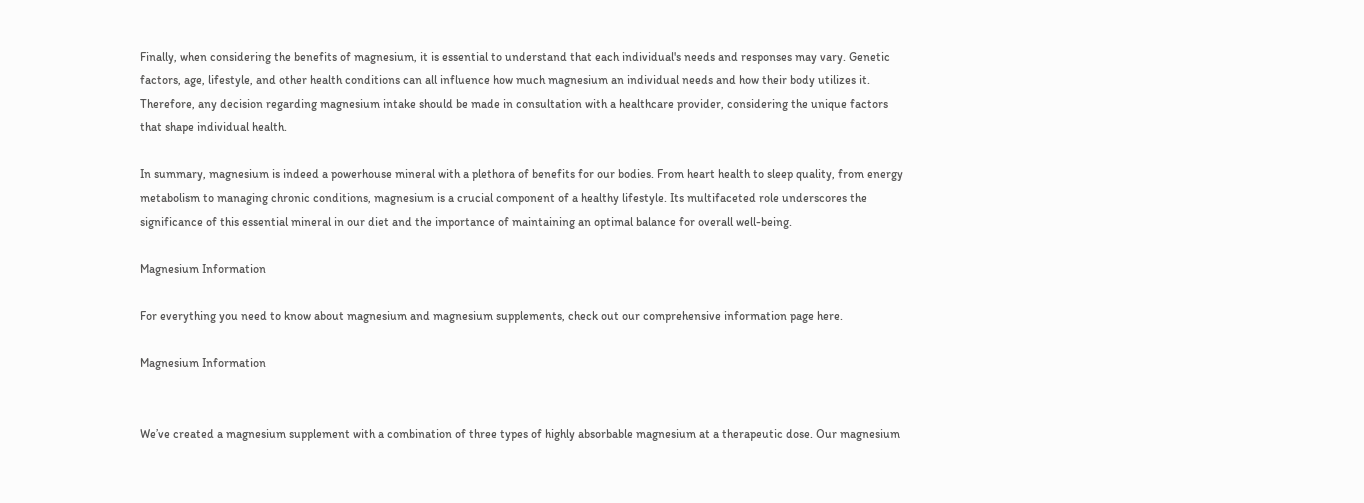Finally, when considering the benefits of magnesium, it is essential to understand that each individual's needs and responses may vary. Genetic factors, age, lifestyle, and other health conditions can all influence how much magnesium an individual needs and how their body utilizes it. Therefore, any decision regarding magnesium intake should be made in consultation with a healthcare provider, considering the unique factors that shape individual health.

In summary, magnesium is indeed a powerhouse mineral with a plethora of benefits for our bodies. From heart health to sleep quality, from energy metabolism to managing chronic conditions, magnesium is a crucial component of a healthy lifestyle. Its multifaceted role underscores the significance of this essential mineral in our diet and the importance of maintaining an optimal balance for overall well-being.

Magnesium Information

For everything you need to know about magnesium and magnesium supplements, check out our comprehensive information page here.

Magnesium Information


We’ve created a magnesium supplement with a combination of three types of highly absorbable magnesium at a therapeutic dose. Our magnesium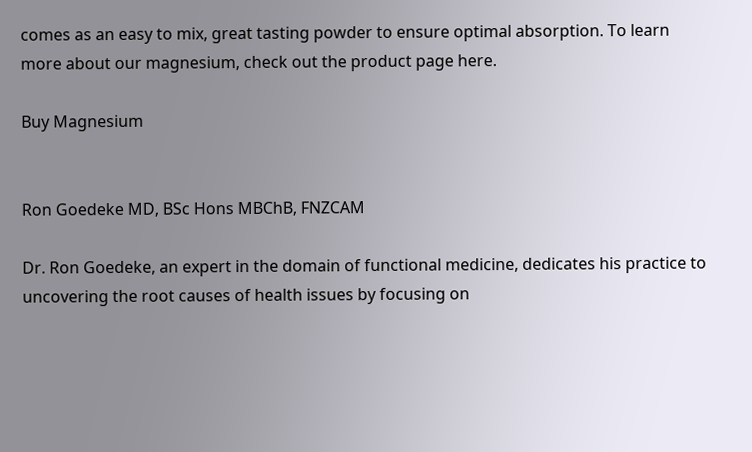comes as an easy to mix, great tasting powder to ensure optimal absorption. To learn more about our magnesium, check out the product page here.

Buy Magnesium


Ron Goedeke MD, BSc Hons MBChB, FNZCAM

Dr. Ron Goedeke, an expert in the domain of functional medicine, dedicates his practice to uncovering the root causes of health issues by focusing on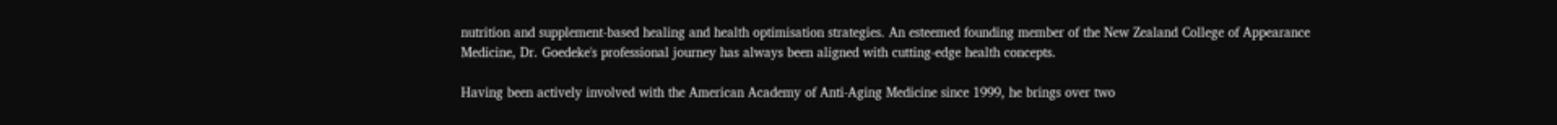nutrition and supplement-based healing and health optimisation strategies. An esteemed founding member of the New Zealand College of Appearance Medicine, Dr. Goedeke's professional journey has always been aligned with cutting-edge health concepts.

Having been actively involved with the American Academy of Anti-Aging Medicine since 1999, he brings over two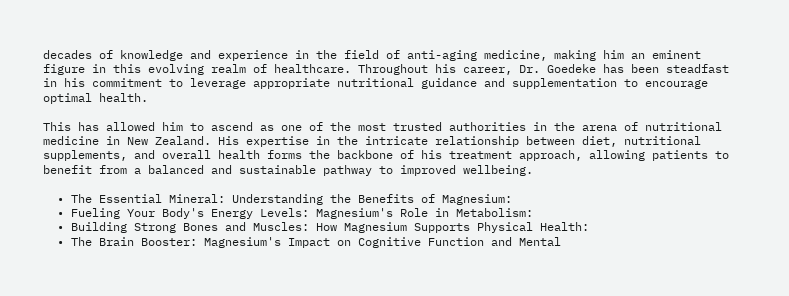decades of knowledge and experience in the field of anti-aging medicine, making him an eminent figure in this evolving realm of healthcare. Throughout his career, Dr. Goedeke has been steadfast in his commitment to leverage appropriate nutritional guidance and supplementation to encourage optimal health.

This has allowed him to ascend as one of the most trusted authorities in the arena of nutritional medicine in New Zealand. His expertise in the intricate relationship between diet, nutritional supplements, and overall health forms the backbone of his treatment approach, allowing patients to benefit from a balanced and sustainable pathway to improved wellbeing.

  • The Essential Mineral: Understanding the Benefits of Magnesium:
  • Fueling Your Body's Energy Levels: Magnesium's Role in Metabolism:
  • Building Strong Bones and Muscles: How Magnesium Supports Physical Health:
  • The Brain Booster: Magnesium's Impact on Cognitive Function and Mental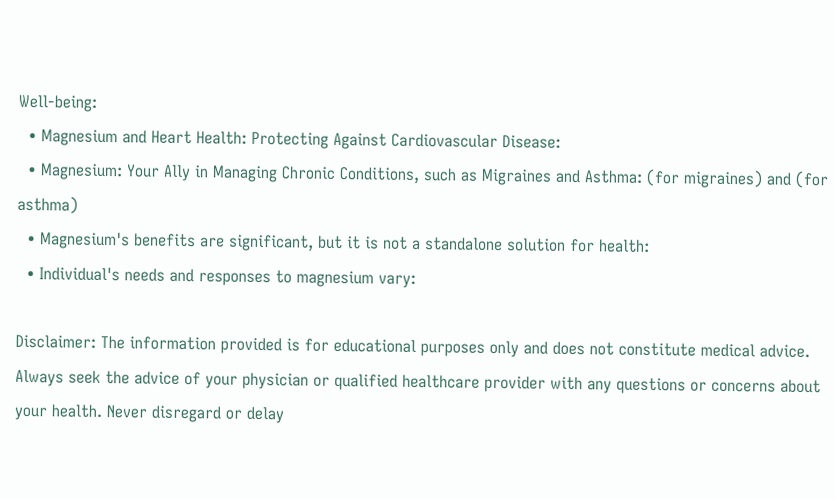Well-being:
  • Magnesium and Heart Health: Protecting Against Cardiovascular Disease:
  • Magnesium: Your Ally in Managing Chronic Conditions, such as Migraines and Asthma: (for migraines) and (for asthma)
  • Magnesium's benefits are significant, but it is not a standalone solution for health:
  • Individual's needs and responses to magnesium vary:

Disclaimer: The information provided is for educational purposes only and does not constitute medical advice. Always seek the advice of your physician or qualified healthcare provider with any questions or concerns about your health. Never disregard or delay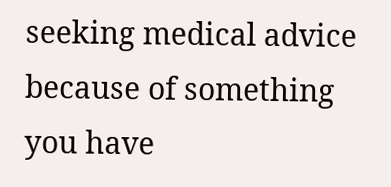seeking medical advice because of something you have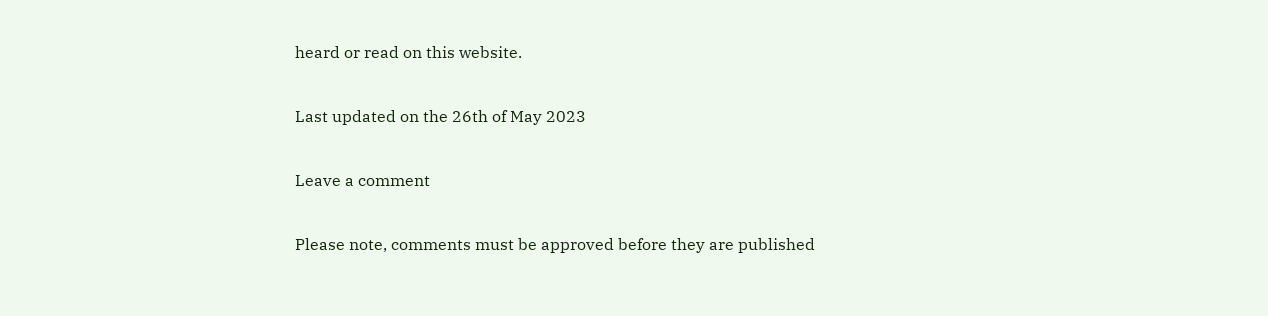heard or read on this website.

Last updated on the 26th of May 2023

Leave a comment

Please note, comments must be approved before they are published